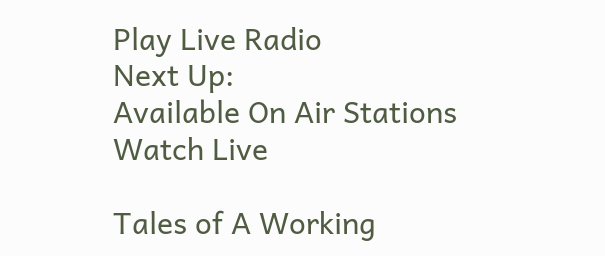Play Live Radio
Next Up:
Available On Air Stations
Watch Live

Tales of A Working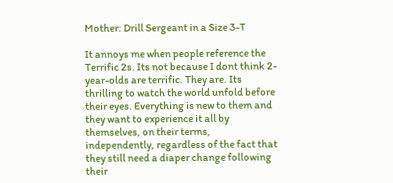Mother: Drill Sergeant in a Size 3-T

It annoys me when people reference the Terrific 2s. Its not because I dont think 2-year-olds are terrific. They are. Its thrilling to watch the world unfold before their eyes. Everything is new to them and they want to experience it all by themselves, on their terms, independently, regardless of the fact that they still need a diaper change following their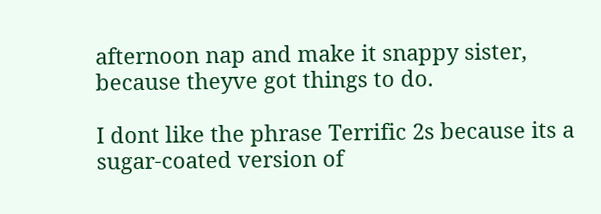afternoon nap and make it snappy sister, because theyve got things to do.

I dont like the phrase Terrific 2s because its a sugar-coated version of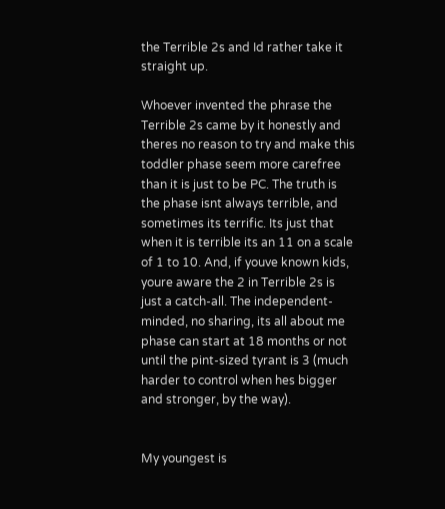the Terrible 2s and Id rather take it straight up.

Whoever invented the phrase the Terrible 2s came by it honestly and theres no reason to try and make this toddler phase seem more carefree than it is just to be PC. The truth is the phase isnt always terrible, and sometimes its terrific. Its just that when it is terrible its an 11 on a scale of 1 to 10. And, if youve known kids, youre aware the 2 in Terrible 2s is just a catch-all. The independent-minded, no sharing, its all about me phase can start at 18 months or not until the pint-sized tyrant is 3 (much harder to control when hes bigger and stronger, by the way).


My youngest is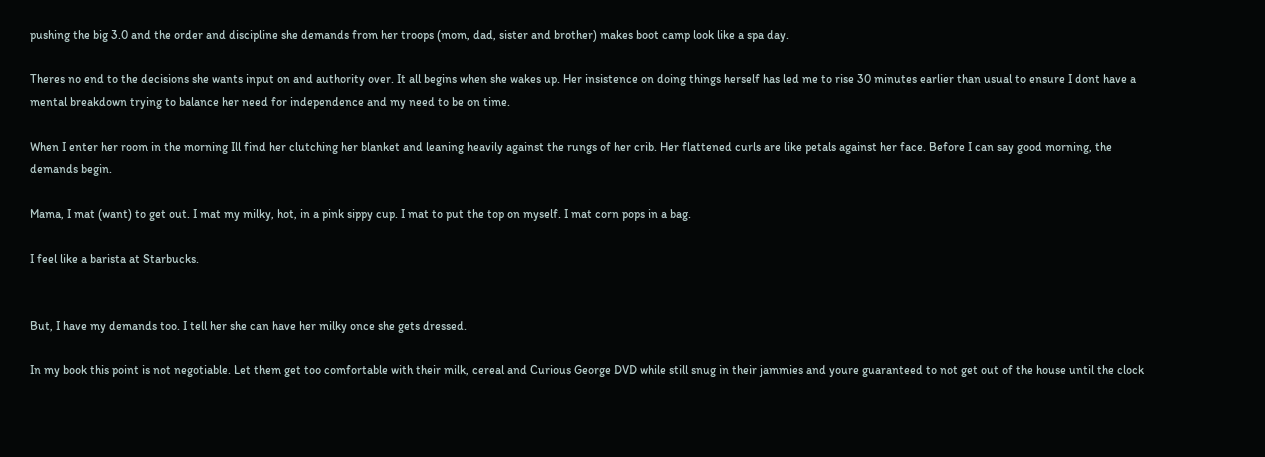pushing the big 3.0 and the order and discipline she demands from her troops (mom, dad, sister and brother) makes boot camp look like a spa day.

Theres no end to the decisions she wants input on and authority over. It all begins when she wakes up. Her insistence on doing things herself has led me to rise 30 minutes earlier than usual to ensure I dont have a mental breakdown trying to balance her need for independence and my need to be on time.

When I enter her room in the morning Ill find her clutching her blanket and leaning heavily against the rungs of her crib. Her flattened curls are like petals against her face. Before I can say good morning, the demands begin.

Mama, I mat (want) to get out. I mat my milky, hot, in a pink sippy cup. I mat to put the top on myself. I mat corn pops in a bag.

I feel like a barista at Starbucks.


But, I have my demands too. I tell her she can have her milky once she gets dressed.

In my book this point is not negotiable. Let them get too comfortable with their milk, cereal and Curious George DVD while still snug in their jammies and youre guaranteed to not get out of the house until the clock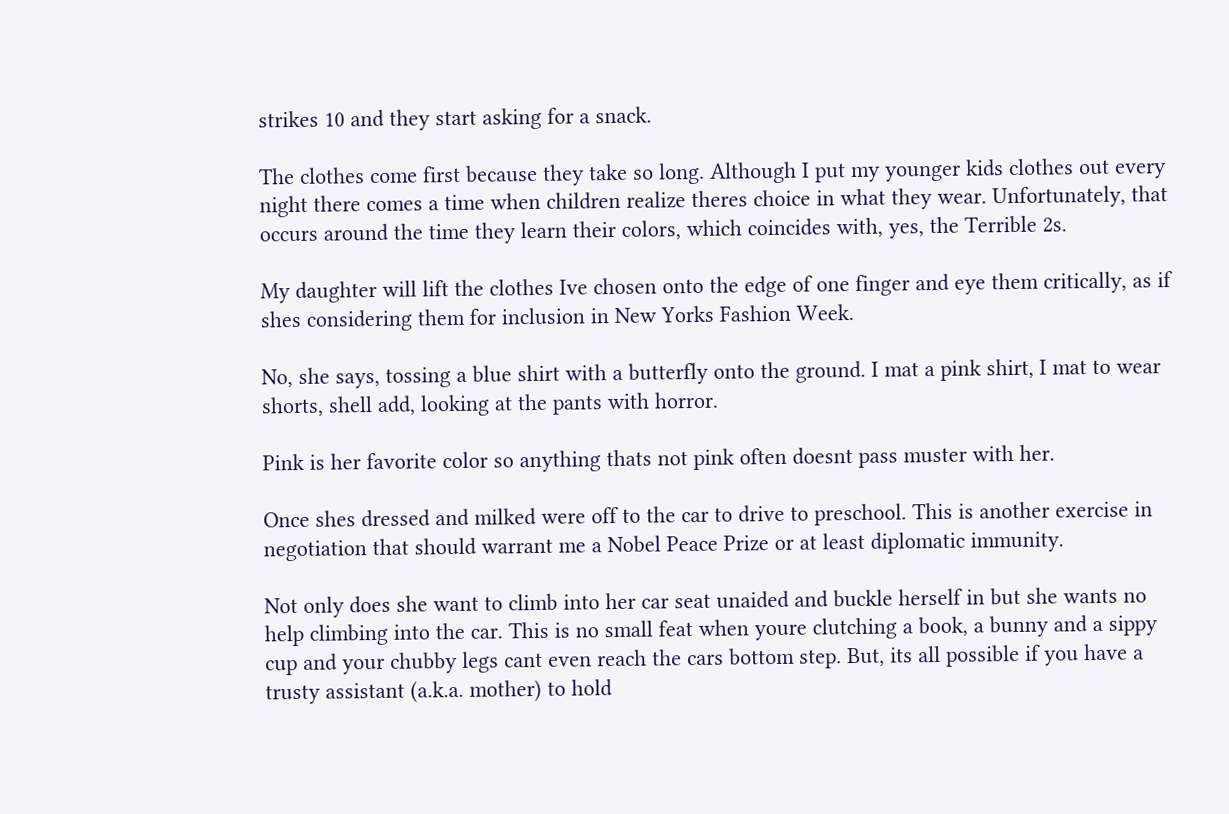strikes 10 and they start asking for a snack.

The clothes come first because they take so long. Although I put my younger kids clothes out every night there comes a time when children realize theres choice in what they wear. Unfortunately, that occurs around the time they learn their colors, which coincides with, yes, the Terrible 2s.

My daughter will lift the clothes Ive chosen onto the edge of one finger and eye them critically, as if shes considering them for inclusion in New Yorks Fashion Week.

No, she says, tossing a blue shirt with a butterfly onto the ground. I mat a pink shirt, I mat to wear shorts, shell add, looking at the pants with horror.

Pink is her favorite color so anything thats not pink often doesnt pass muster with her.

Once shes dressed and milked were off to the car to drive to preschool. This is another exercise in negotiation that should warrant me a Nobel Peace Prize or at least diplomatic immunity.

Not only does she want to climb into her car seat unaided and buckle herself in but she wants no help climbing into the car. This is no small feat when youre clutching a book, a bunny and a sippy cup and your chubby legs cant even reach the cars bottom step. But, its all possible if you have a trusty assistant (a.k.a. mother) to hold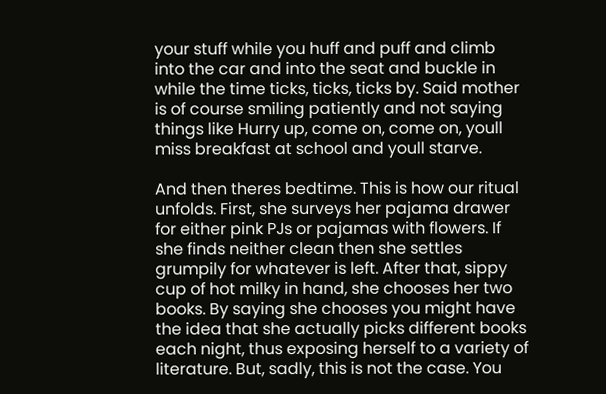your stuff while you huff and puff and climb into the car and into the seat and buckle in while the time ticks, ticks, ticks by. Said mother is of course smiling patiently and not saying things like Hurry up, come on, come on, youll miss breakfast at school and youll starve.

And then theres bedtime. This is how our ritual unfolds. First, she surveys her pajama drawer for either pink PJs or pajamas with flowers. If she finds neither clean then she settles grumpily for whatever is left. After that, sippy cup of hot milky in hand, she chooses her two books. By saying she chooses you might have the idea that she actually picks different books each night, thus exposing herself to a variety of literature. But, sadly, this is not the case. You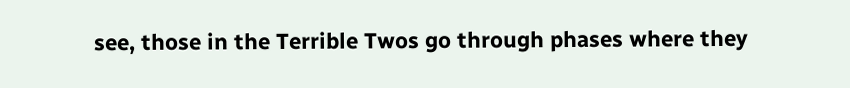see, those in the Terrible Twos go through phases where they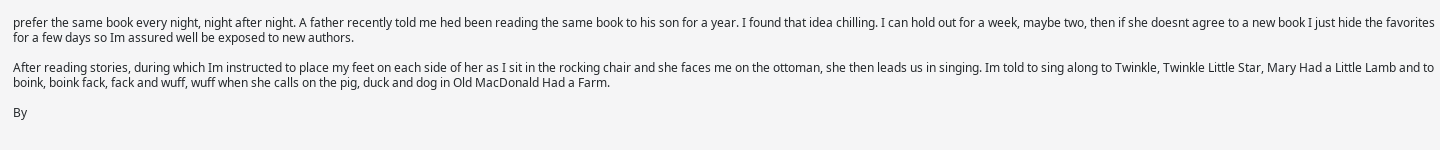prefer the same book every night, night after night. A father recently told me hed been reading the same book to his son for a year. I found that idea chilling. I can hold out for a week, maybe two, then if she doesnt agree to a new book I just hide the favorites for a few days so Im assured well be exposed to new authors.

After reading stories, during which Im instructed to place my feet on each side of her as I sit in the rocking chair and she faces me on the ottoman, she then leads us in singing. Im told to sing along to Twinkle, Twinkle Little Star, Mary Had a Little Lamb and to boink, boink fack, fack and wuff, wuff when she calls on the pig, duck and dog in Old MacDonald Had a Farm.

By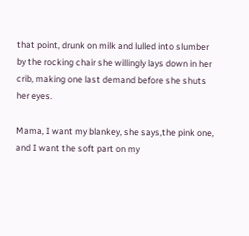that point, drunk on milk and lulled into slumber by the rocking chair she willingly lays down in her crib, making one last demand before she shuts her eyes.

Mama, I want my blankey, she says,the pink one, and I want the soft part on my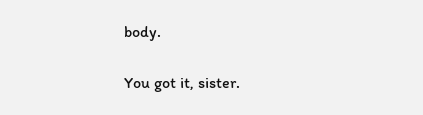body.

You got it, sister.